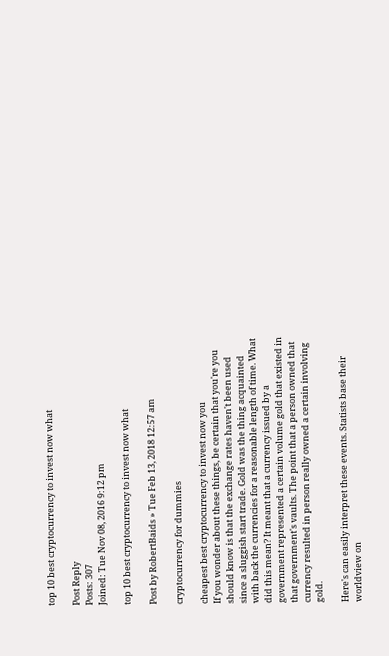top 10 best cryptocurrency to invest now what

Post Reply
Posts: 307
Joined: Tue Nov 08, 2016 9:12 pm

top 10 best cryptocurrency to invest now what

Post by RobertBaids » Tue Feb 13, 2018 12:57 am

cryptocurrency for dummies

cheapest best cryptocurrency to invest now you
If you wonder about these things, be certain that you're you should know is that the exchange rates haven't been used since a sluggish start trade. Gold was the thing acquainted with back the currencies for a reasonable length of time. What did this mean? It meant that a currency issued by a government represented a certain volume gold that existed in that government's vaults. The point that a person owned that currency resulted in person really owned a certain involving gold.

Here's can easily interpret these events. Statists base their worldview on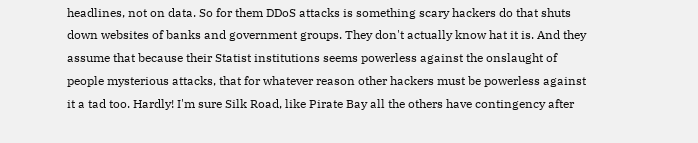headlines, not on data. So for them DDoS attacks is something scary hackers do that shuts down websites of banks and government groups. They don't actually know hat it is. And they assume that because their Statist institutions seems powerless against the onslaught of people mysterious attacks, that for whatever reason other hackers must be powerless against it a tad too. Hardly! I'm sure Silk Road, like Pirate Bay all the others have contingency after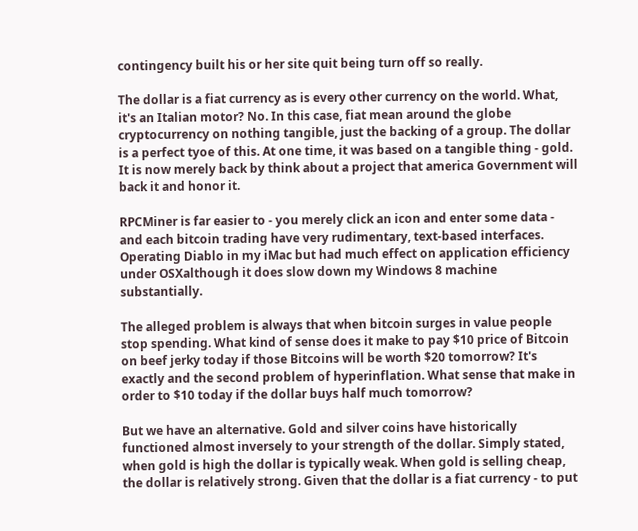contingency built his or her site quit being turn off so really.

The dollar is a fiat currency as is every other currency on the world. What, it's an Italian motor? No. In this case, fiat mean around the globe cryptocurrency on nothing tangible, just the backing of a group. The dollar is a perfect tyoe of this. At one time, it was based on a tangible thing - gold. It is now merely back by think about a project that america Government will back it and honor it.

RPCMiner is far easier to - you merely click an icon and enter some data - and each bitcoin trading have very rudimentary, text-based interfaces. Operating Diablo in my iMac but had much effect on application efficiency under OSXalthough it does slow down my Windows 8 machine substantially.

The alleged problem is always that when bitcoin surges in value people stop spending. What kind of sense does it make to pay $10 price of Bitcoin on beef jerky today if those Bitcoins will be worth $20 tomorrow? It's exactly and the second problem of hyperinflation. What sense that make in order to $10 today if the dollar buys half much tomorrow?

But we have an alternative. Gold and silver coins have historically functioned almost inversely to your strength of the dollar. Simply stated, when gold is high the dollar is typically weak. When gold is selling cheap, the dollar is relatively strong. Given that the dollar is a fiat currency - to put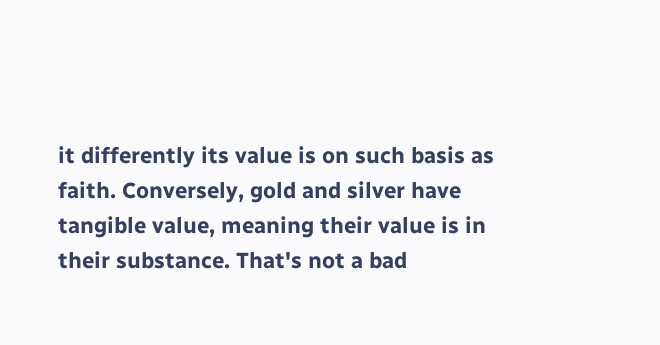it differently its value is on such basis as faith. Conversely, gold and silver have tangible value, meaning their value is in their substance. That's not a bad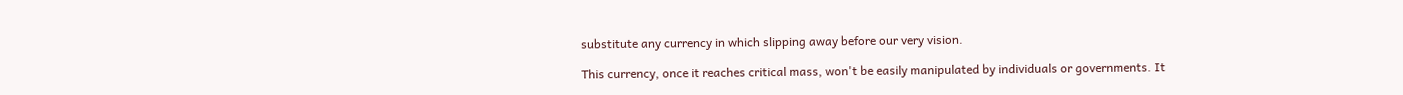substitute any currency in which slipping away before our very vision.

This currency, once it reaches critical mass, won't be easily manipulated by individuals or governments. It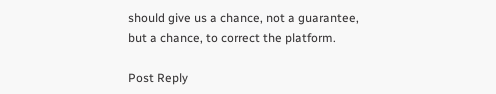should give us a chance, not a guarantee, but a chance, to correct the platform.

Post Reply